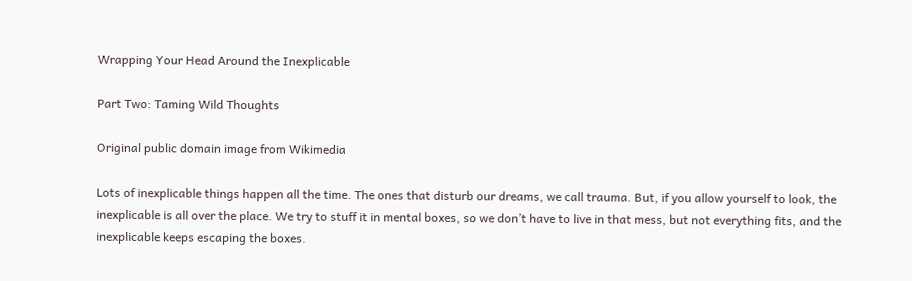Wrapping Your Head Around the Inexplicable

Part Two: Taming Wild Thoughts

Original public domain image from Wikimedia

Lots of inexplicable things happen all the time. The ones that disturb our dreams, we call trauma. But, if you allow yourself to look, the inexplicable is all over the place. We try to stuff it in mental boxes, so we don’t have to live in that mess, but not everything fits, and the inexplicable keeps escaping the boxes.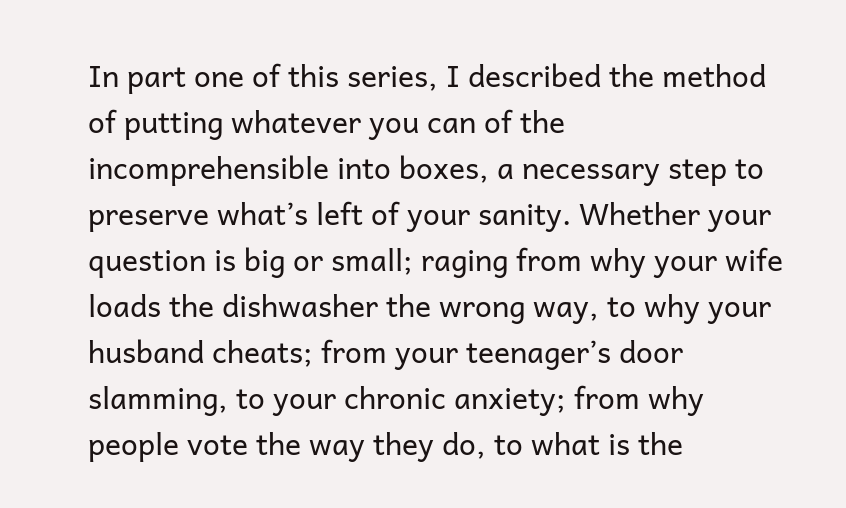In part one of this series, I described the method of putting whatever you can of the incomprehensible into boxes, a necessary step to preserve what’s left of your sanity. Whether your question is big or small; raging from why your wife loads the dishwasher the wrong way, to why your husband cheats; from your teenager’s door slamming, to your chronic anxiety; from why people vote the way they do, to what is the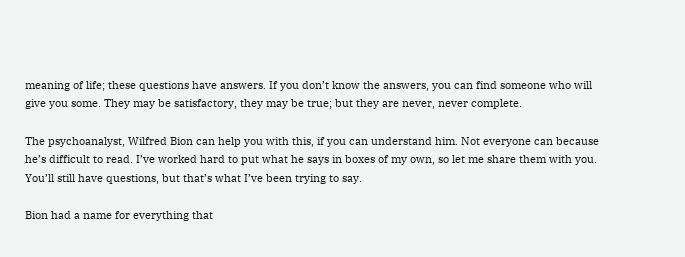meaning of life; these questions have answers. If you don’t know the answers, you can find someone who will give you some. They may be satisfactory, they may be true; but they are never, never complete.

The psychoanalyst, Wilfred Bion can help you with this, if you can understand him. Not everyone can because he’s difficult to read. I’ve worked hard to put what he says in boxes of my own, so let me share them with you. You’ll still have questions, but that’s what I’ve been trying to say.

Bion had a name for everything that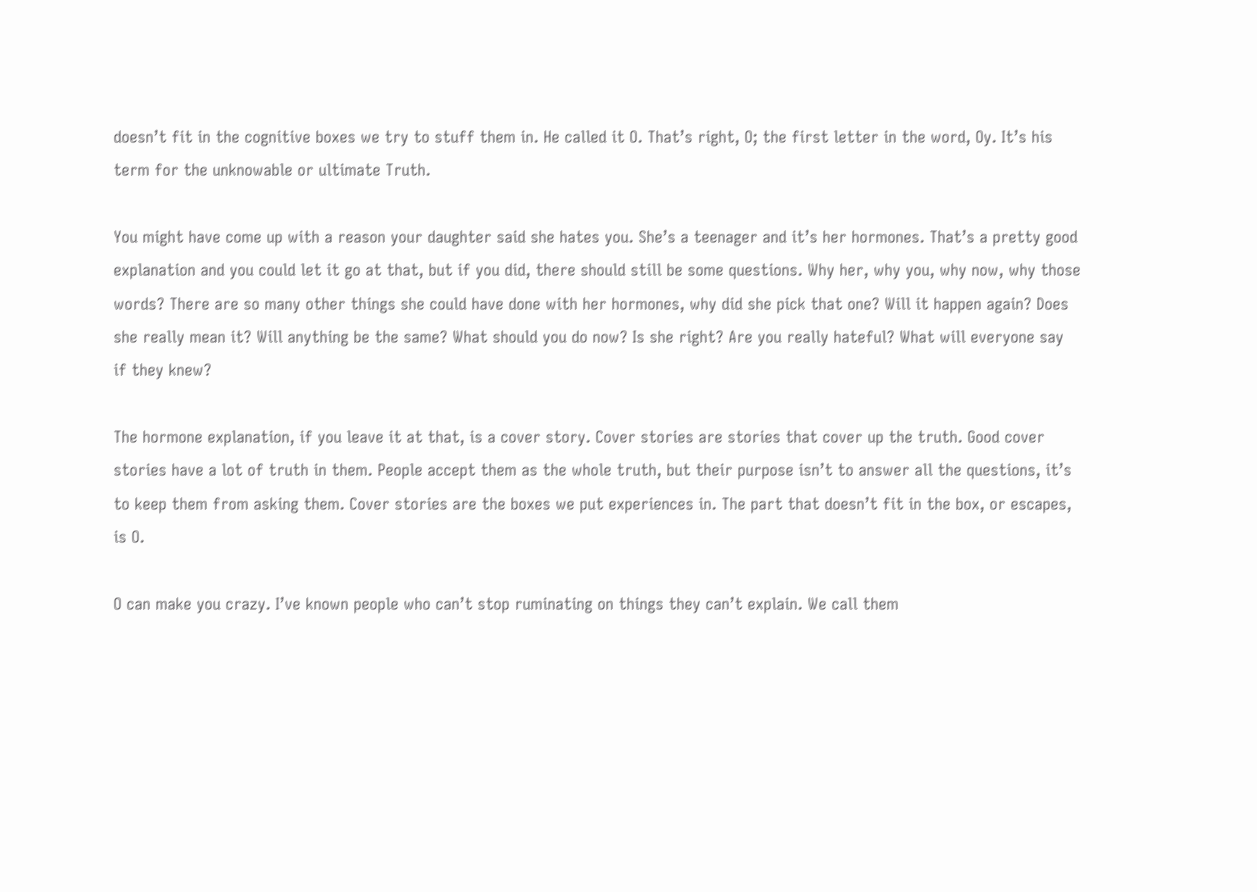doesn’t fit in the cognitive boxes we try to stuff them in. He called it O. That’s right, O; the first letter in the word, Oy. It’s his term for the unknowable or ultimate Truth.

You might have come up with a reason your daughter said she hates you. She’s a teenager and it’s her hormones. That’s a pretty good explanation and you could let it go at that, but if you did, there should still be some questions. Why her, why you, why now, why those words? There are so many other things she could have done with her hormones, why did she pick that one? Will it happen again? Does she really mean it? Will anything be the same? What should you do now? Is she right? Are you really hateful? What will everyone say if they knew?

The hormone explanation, if you leave it at that, is a cover story. Cover stories are stories that cover up the truth. Good cover stories have a lot of truth in them. People accept them as the whole truth, but their purpose isn’t to answer all the questions, it’s to keep them from asking them. Cover stories are the boxes we put experiences in. The part that doesn’t fit in the box, or escapes, is O.

O can make you crazy. I’ve known people who can’t stop ruminating on things they can’t explain. We call them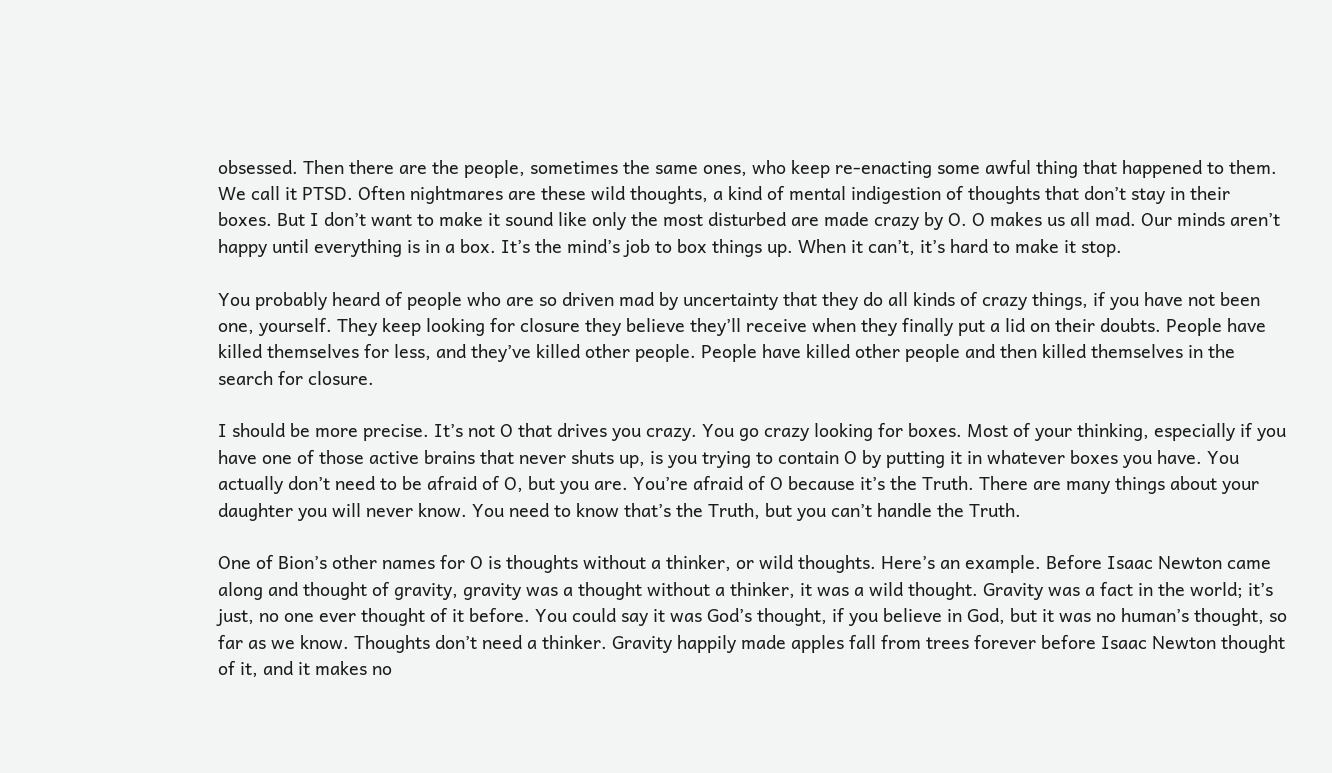obsessed. Then there are the people, sometimes the same ones, who keep re-enacting some awful thing that happened to them. We call it PTSD. Often nightmares are these wild thoughts, a kind of mental indigestion of thoughts that don’t stay in their boxes. But I don’t want to make it sound like only the most disturbed are made crazy by O. O makes us all mad. Our minds aren’t happy until everything is in a box. It’s the mind’s job to box things up. When it can’t, it’s hard to make it stop.

You probably heard of people who are so driven mad by uncertainty that they do all kinds of crazy things, if you have not been one, yourself. They keep looking for closure they believe they’ll receive when they finally put a lid on their doubts. People have killed themselves for less, and they’ve killed other people. People have killed other people and then killed themselves in the search for closure.

I should be more precise. It’s not O that drives you crazy. You go crazy looking for boxes. Most of your thinking, especially if you have one of those active brains that never shuts up, is you trying to contain O by putting it in whatever boxes you have. You actually don’t need to be afraid of O, but you are. You’re afraid of O because it’s the Truth. There are many things about your daughter you will never know. You need to know that’s the Truth, but you can’t handle the Truth.

One of Bion’s other names for O is thoughts without a thinker, or wild thoughts. Here’s an example. Before Isaac Newton came along and thought of gravity, gravity was a thought without a thinker, it was a wild thought. Gravity was a fact in the world; it’s just, no one ever thought of it before. You could say it was God’s thought, if you believe in God, but it was no human’s thought, so far as we know. Thoughts don’t need a thinker. Gravity happily made apples fall from trees forever before Isaac Newton thought of it, and it makes no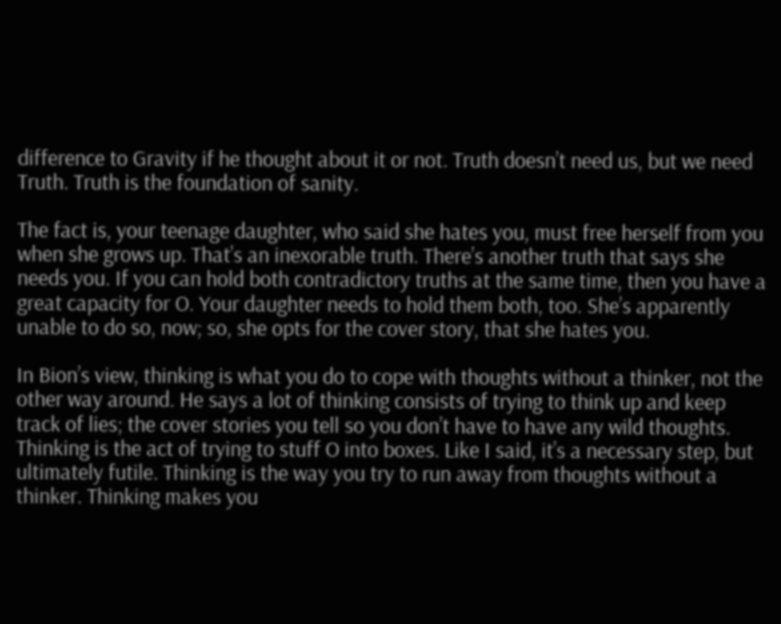difference to Gravity if he thought about it or not. Truth doesn’t need us, but we need Truth. Truth is the foundation of sanity.

The fact is, your teenage daughter, who said she hates you, must free herself from you when she grows up. That’s an inexorable truth. There’s another truth that says she needs you. If you can hold both contradictory truths at the same time, then you have a great capacity for O. Your daughter needs to hold them both, too. She’s apparently unable to do so, now; so, she opts for the cover story, that she hates you.

In Bion’s view, thinking is what you do to cope with thoughts without a thinker, not the other way around. He says a lot of thinking consists of trying to think up and keep track of lies; the cover stories you tell so you don’t have to have any wild thoughts. Thinking is the act of trying to stuff O into boxes. Like I said, it’s a necessary step, but ultimately futile. Thinking is the way you try to run away from thoughts without a thinker. Thinking makes you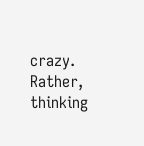crazy. Rather, thinking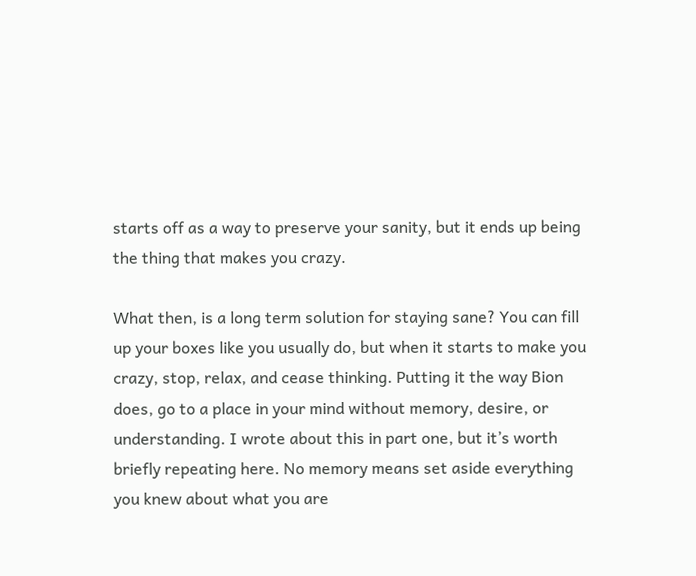starts off as a way to preserve your sanity, but it ends up being the thing that makes you crazy.

What then, is a long term solution for staying sane? You can fill up your boxes like you usually do, but when it starts to make you crazy, stop, relax, and cease thinking. Putting it the way Bion does, go to a place in your mind without memory, desire, or understanding. I wrote about this in part one, but it’s worth briefly repeating here. No memory means set aside everything you knew about what you are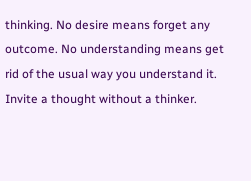thinking. No desire means forget any outcome. No understanding means get rid of the usual way you understand it. Invite a thought without a thinker.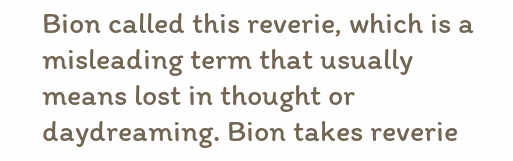Bion called this reverie, which is a misleading term that usually means lost in thought or daydreaming. Bion takes reverie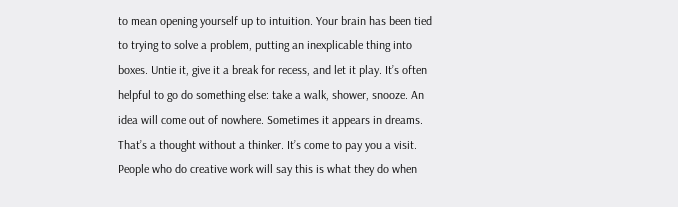to mean opening yourself up to intuition. Your brain has been tied to trying to solve a problem, putting an inexplicable thing into boxes. Untie it, give it a break for recess, and let it play. It’s often helpful to go do something else: take a walk, shower, snooze. An idea will come out of nowhere. Sometimes it appears in dreams. That’s a thought without a thinker. It’s come to pay you a visit. People who do creative work will say this is what they do when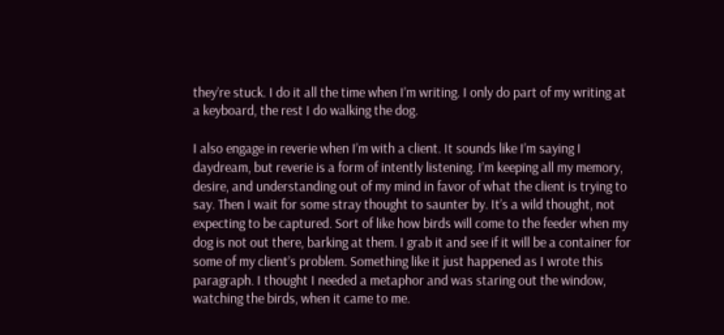they’re stuck. I do it all the time when I’m writing. I only do part of my writing at a keyboard, the rest I do walking the dog.

I also engage in reverie when I’m with a client. It sounds like I’m saying I daydream, but reverie is a form of intently listening. I’m keeping all my memory, desire, and understanding out of my mind in favor of what the client is trying to say. Then I wait for some stray thought to saunter by. It’s a wild thought, not expecting to be captured. Sort of like how birds will come to the feeder when my dog is not out there, barking at them. I grab it and see if it will be a container for some of my client’s problem. Something like it just happened as I wrote this paragraph. I thought I needed a metaphor and was staring out the window, watching the birds, when it came to me.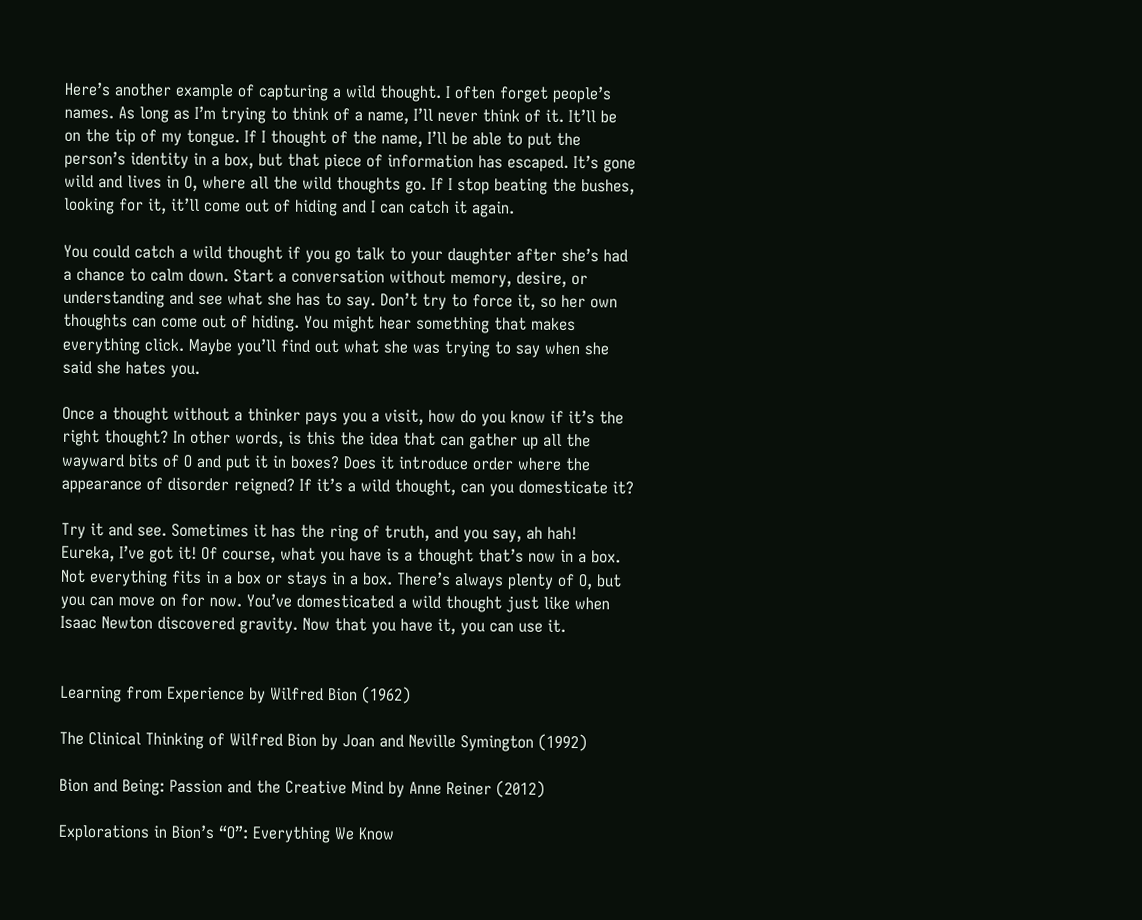Here’s another example of capturing a wild thought. I often forget people’s names. As long as I’m trying to think of a name, I’ll never think of it. It’ll be on the tip of my tongue. If I thought of the name, I’ll be able to put the person’s identity in a box, but that piece of information has escaped. It’s gone wild and lives in O, where all the wild thoughts go. If I stop beating the bushes, looking for it, it’ll come out of hiding and I can catch it again.

You could catch a wild thought if you go talk to your daughter after she’s had a chance to calm down. Start a conversation without memory, desire, or understanding and see what she has to say. Don’t try to force it, so her own thoughts can come out of hiding. You might hear something that makes everything click. Maybe you’ll find out what she was trying to say when she said she hates you.

Once a thought without a thinker pays you a visit, how do you know if it’s the right thought? In other words, is this the idea that can gather up all the wayward bits of O and put it in boxes? Does it introduce order where the appearance of disorder reigned? If it’s a wild thought, can you domesticate it?

Try it and see. Sometimes it has the ring of truth, and you say, ah hah! Eureka, I’ve got it! Of course, what you have is a thought that’s now in a box. Not everything fits in a box or stays in a box. There’s always plenty of O, but you can move on for now. You’ve domesticated a wild thought just like when Isaac Newton discovered gravity. Now that you have it, you can use it.


Learning from Experience by Wilfred Bion (1962)

The Clinical Thinking of Wilfred Bion by Joan and Neville Symington (1992)

Bion and Being: Passion and the Creative Mind by Anne Reiner (2012)

Explorations in Bion’s “O”: Everything We Know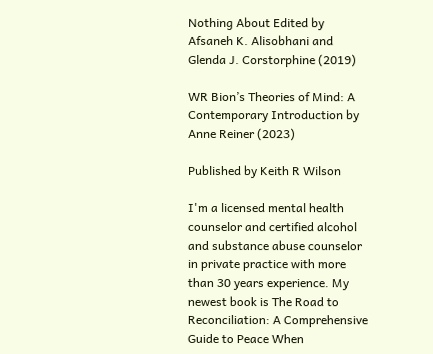Nothing About Edited by Afsaneh K. Alisobhani and Glenda J. Corstorphine (2019)

WR Bion’s Theories of Mind: A Contemporary Introduction by Anne Reiner (2023)

Published by Keith R Wilson

I'm a licensed mental health counselor and certified alcohol and substance abuse counselor in private practice with more than 30 years experience. My newest book is The Road to Reconciliation: A Comprehensive Guide to Peace When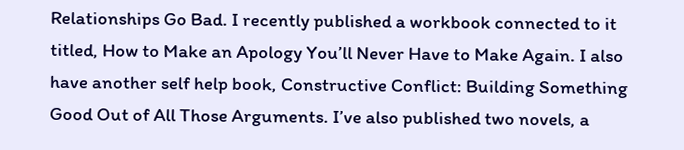Relationships Go Bad. I recently published a workbook connected to it titled, How to Make an Apology You’ll Never Have to Make Again. I also have another self help book, Constructive Conflict: Building Something Good Out of All Those Arguments. I’ve also published two novels, a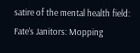satire of the mental health field: Fate’s Janitors: Mopping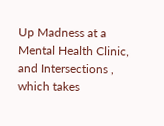Up Madness at a Mental Health Clinic, and Intersections , which takes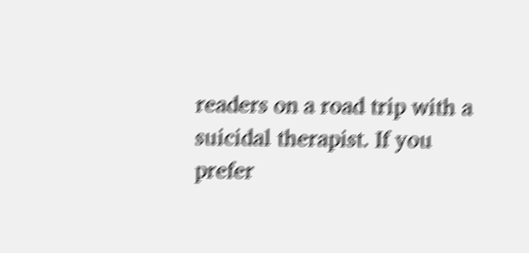readers on a road trip with a suicidal therapist. If you prefer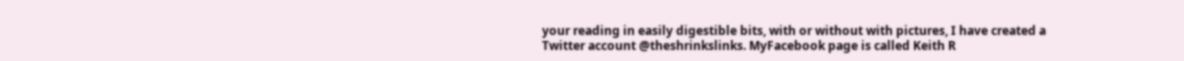your reading in easily digestible bits, with or without with pictures, I have created a Twitter account @theshrinkslinks. MyFacebook page is called Keith R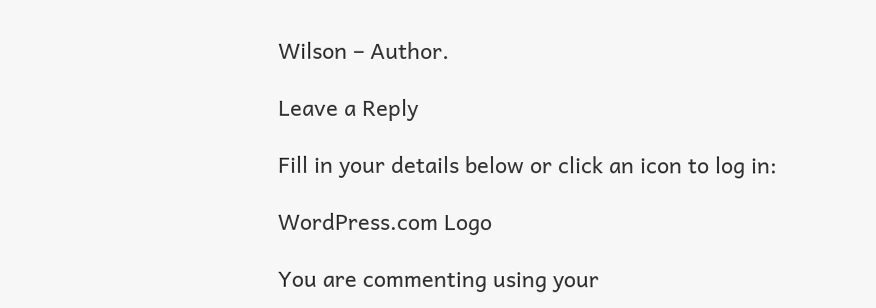Wilson – Author.

Leave a Reply

Fill in your details below or click an icon to log in:

WordPress.com Logo

You are commenting using your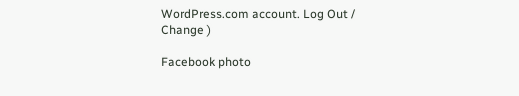WordPress.com account. Log Out /  Change )

Facebook photo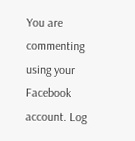You are commenting using your Facebook account. Log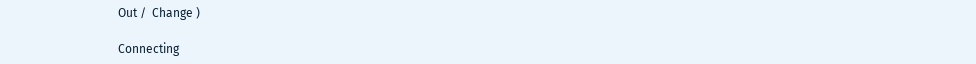Out /  Change )

Connecting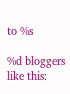to %s

%d bloggers like this: